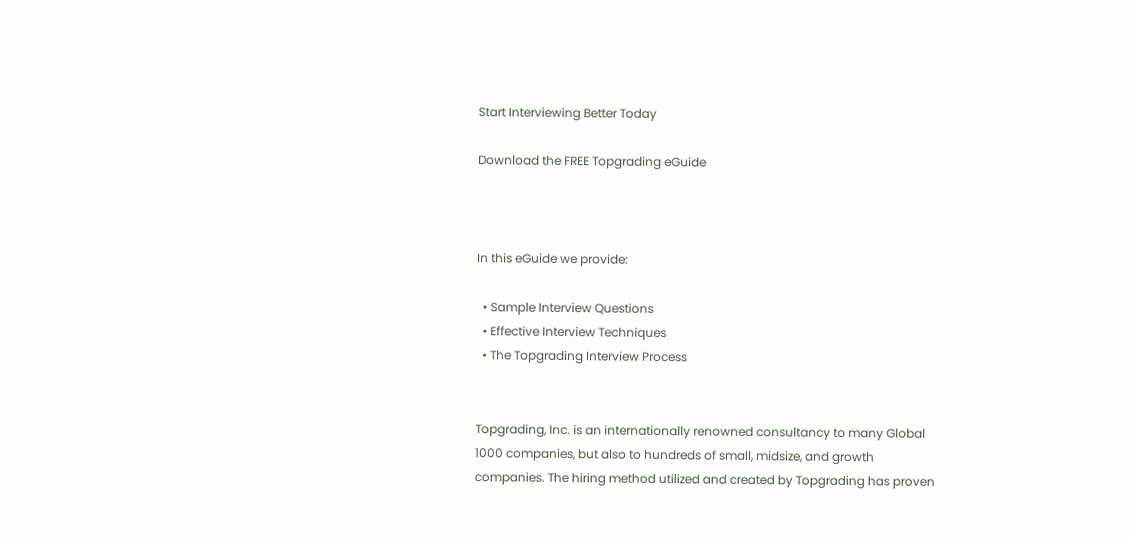Start Interviewing Better Today

Download the FREE Topgrading eGuide



In this eGuide we provide:

  • Sample Interview Questions
  • Effective Interview Techniques
  • The Topgrading Interview Process


Topgrading, Inc. is an internationally renowned consultancy to many Global 1000 companies, but also to hundreds of small, midsize, and growth companies. The hiring method utilized and created by Topgrading has proven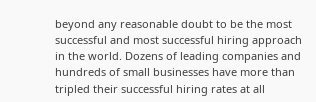beyond any reasonable doubt to be the most successful and most successful hiring approach in the world. Dozens of leading companies and hundreds of small businesses have more than tripled their successful hiring rates at all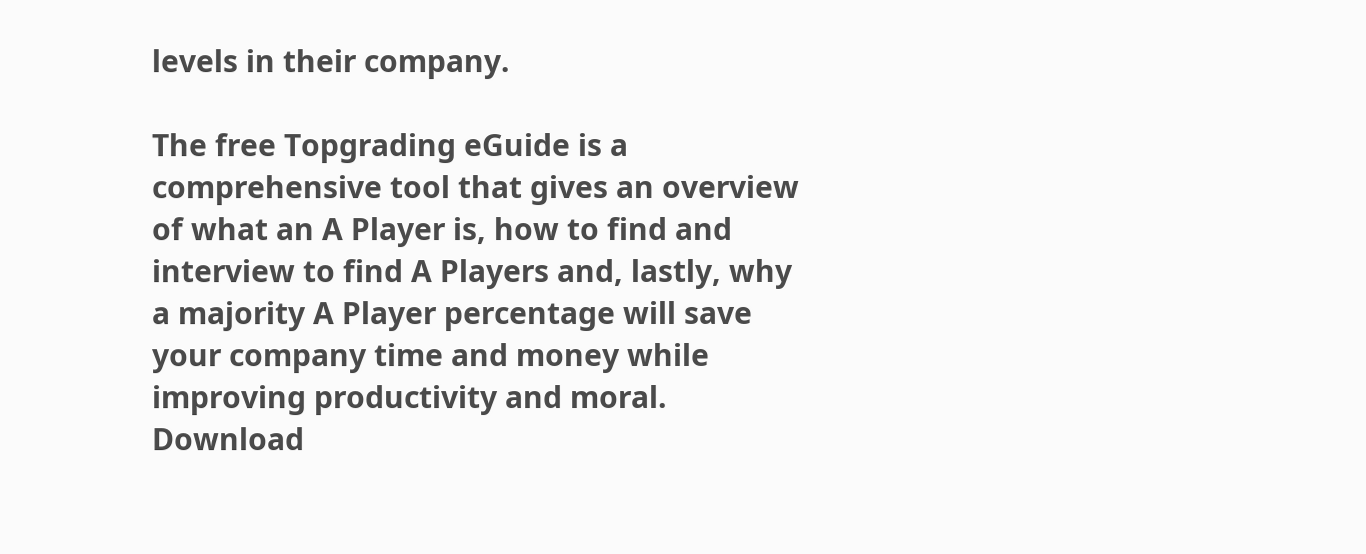levels in their company.

The free Topgrading eGuide is a comprehensive tool that gives an overview of what an A Player is, how to find and interview to find A Players and, lastly, why a majority A Player percentage will save your company time and money while improving productivity and moral. Download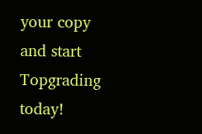your copy and start Topgrading today!